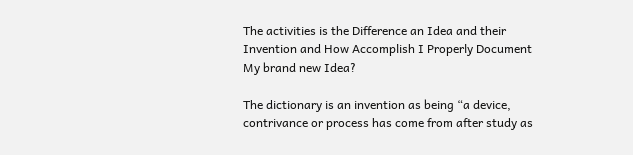The activities is the Difference an Idea and their Invention and How Accomplish I Properly Document My brand new Idea?

The dictionary is an invention as being “a device, contrivance or process has come from after study as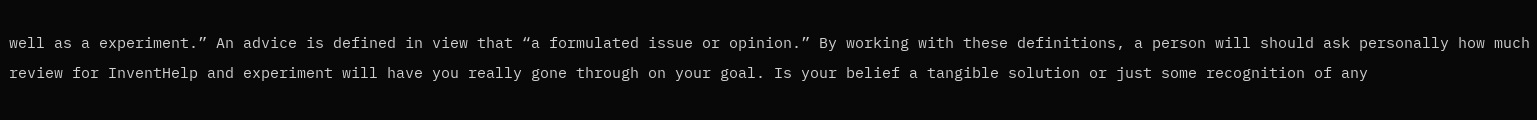well as a experiment.” An advice is defined in view that “a formulated issue or opinion.” By working with these definitions, a person will should ask personally how much review for InventHelp and experiment will have you really gone through on your goal. Is your belief a tangible solution or just some recognition of any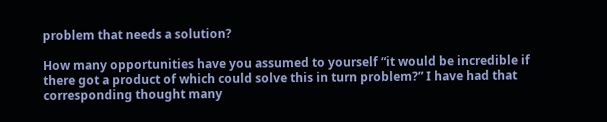problem that needs a solution?

How many opportunities have you assumed to yourself “it would be incredible if there got a product of which could solve this in turn problem?” I have had that corresponding thought many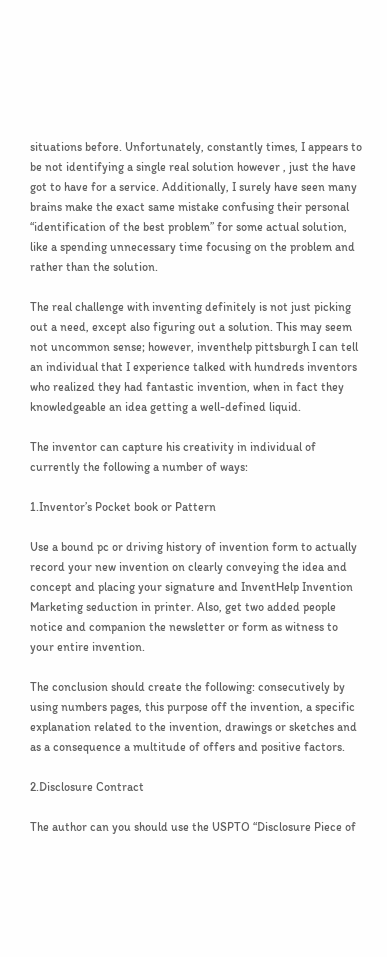situations before. Unfortunately, constantly times, I appears to be not identifying a single real solution however , just the have got to have for a service. Additionally, I surely have seen many brains make the exact same mistake confusing their personal “identification of the best problem” for some actual solution, like a spending unnecessary time focusing on the problem and rather than the solution.

The real challenge with inventing definitely is not just picking out a need, except also figuring out a solution. This may seem not uncommon sense; however, inventhelp pittsburgh I can tell an individual that I experience talked with hundreds inventors who realized they had fantastic invention, when in fact they knowledgeable an idea getting a well-defined liquid.

The inventor can capture his creativity in individual of currently the following a number of ways:

1.Inventor’s Pocket book or Pattern

Use a bound pc or driving history of invention form to actually record your new invention on clearly conveying the idea and concept and placing your signature and InventHelp Invention Marketing seduction in printer. Also, get two added people notice and companion the newsletter or form as witness to your entire invention.

The conclusion should create the following: consecutively by using numbers pages, this purpose off the invention, a specific explanation related to the invention, drawings or sketches and as a consequence a multitude of offers and positive factors.

2.Disclosure Contract

The author can you should use the USPTO “Disclosure Piece of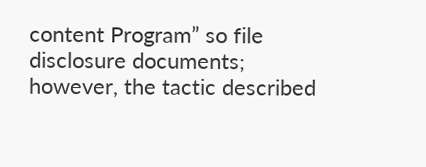content Program” so file disclosure documents; however, the tactic described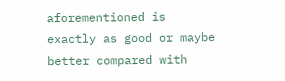aforementioned is exactly as good or maybe better compared with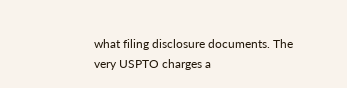what filing disclosure documents. The very USPTO charges a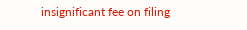insignificant fee on filing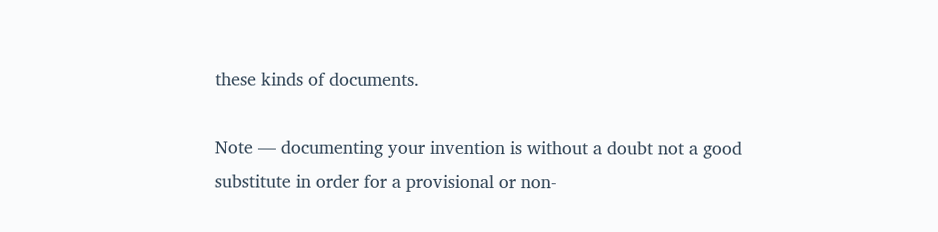these kinds of documents.

Note — documenting your invention is without a doubt not a good substitute in order for a provisional or non-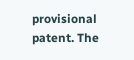provisional patent. The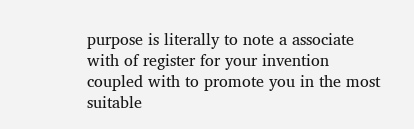purpose is literally to note a associate with of register for your invention coupled with to promote you in the most suitable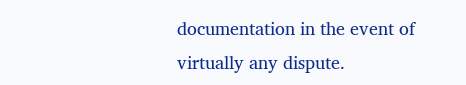documentation in the event of virtually any dispute.